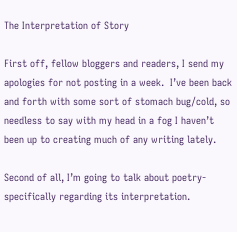The Interpretation of Story

First off, fellow bloggers and readers, I send my apologies for not posting in a week.  I’ve been back and forth with some sort of stomach bug/cold, so needless to say with my head in a fog I haven’t been up to creating much of any writing lately.

Second of all, I’m going to talk about poetry-specifically regarding its interpretation.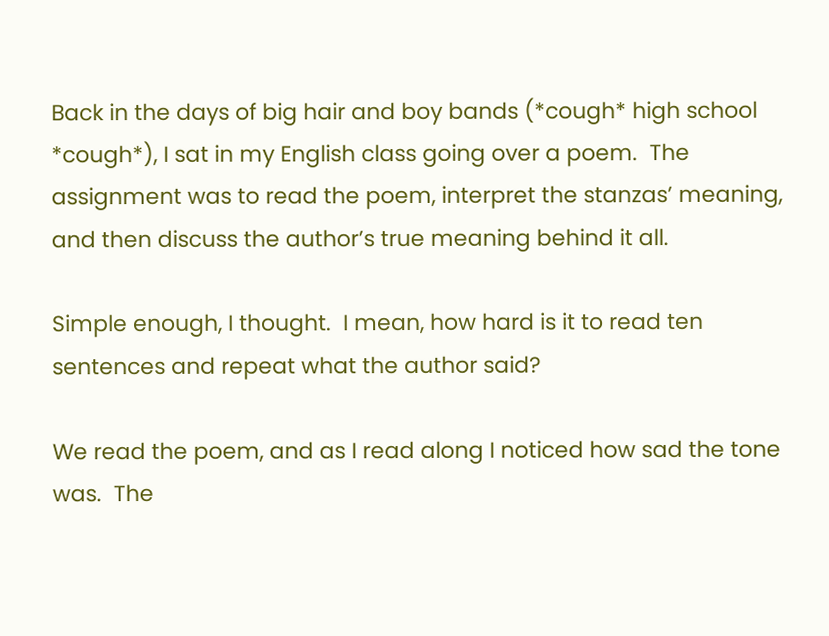Back in the days of big hair and boy bands (*cough* high school *cough*), I sat in my English class going over a poem.  The assignment was to read the poem, interpret the stanzas’ meaning, and then discuss the author’s true meaning behind it all.

Simple enough, I thought.  I mean, how hard is it to read ten sentences and repeat what the author said?

We read the poem, and as I read along I noticed how sad the tone was.  The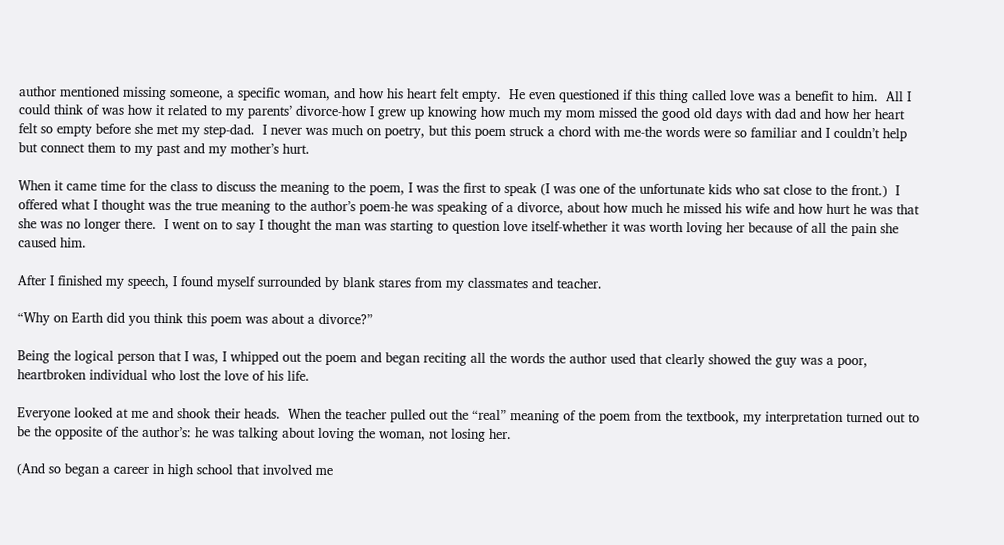author mentioned missing someone, a specific woman, and how his heart felt empty.  He even questioned if this thing called love was a benefit to him.  All I could think of was how it related to my parents’ divorce-how I grew up knowing how much my mom missed the good old days with dad and how her heart felt so empty before she met my step-dad.  I never was much on poetry, but this poem struck a chord with me-the words were so familiar and I couldn’t help but connect them to my past and my mother’s hurt.

When it came time for the class to discuss the meaning to the poem, I was the first to speak (I was one of the unfortunate kids who sat close to the front.)  I offered what I thought was the true meaning to the author’s poem-he was speaking of a divorce, about how much he missed his wife and how hurt he was that she was no longer there.  I went on to say I thought the man was starting to question love itself-whether it was worth loving her because of all the pain she caused him.

After I finished my speech, I found myself surrounded by blank stares from my classmates and teacher.

“Why on Earth did you think this poem was about a divorce?”

Being the logical person that I was, I whipped out the poem and began reciting all the words the author used that clearly showed the guy was a poor, heartbroken individual who lost the love of his life.

Everyone looked at me and shook their heads.  When the teacher pulled out the “real” meaning of the poem from the textbook, my interpretation turned out to be the opposite of the author’s: he was talking about loving the woman, not losing her.

(And so began a career in high school that involved me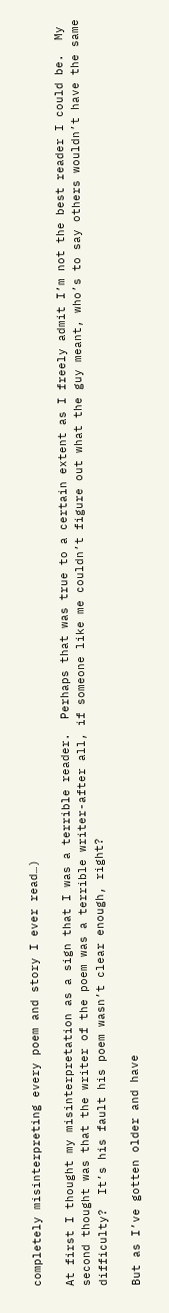completely misinterpreting every poem and story I ever read…)

At first I thought my misinterpretation as a sign that I was a terrible reader.  Perhaps that was true to a certain extent as I freely admit I’m not the best reader I could be.  My second thought was that the writer of the poem was a terrible writer-after all, if someone like me couldn’t figure out what the guy meant, who’s to say others wouldn’t have the same difficulty?  It’s his fault his poem wasn’t clear enough, right?

But as I’ve gotten older and have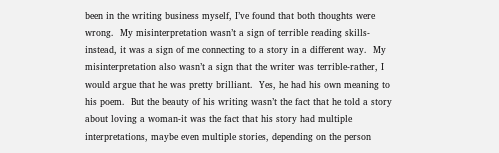been in the writing business myself, I’ve found that both thoughts were wrong.  My misinterpretation wasn’t a sign of terrible reading skills-instead, it was a sign of me connecting to a story in a different way.  My misinterpretation also wasn’t a sign that the writer was terrible-rather, I would argue that he was pretty brilliant.  Yes, he had his own meaning to his poem.  But the beauty of his writing wasn’t the fact that he told a story about loving a woman-it was the fact that his story had multiple interpretations, maybe even multiple stories, depending on the person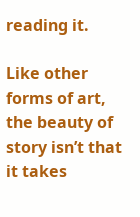reading it.

Like other forms of art, the beauty of story isn’t that it takes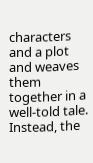characters and a plot and weaves them together in a well-told tale.  Instead, the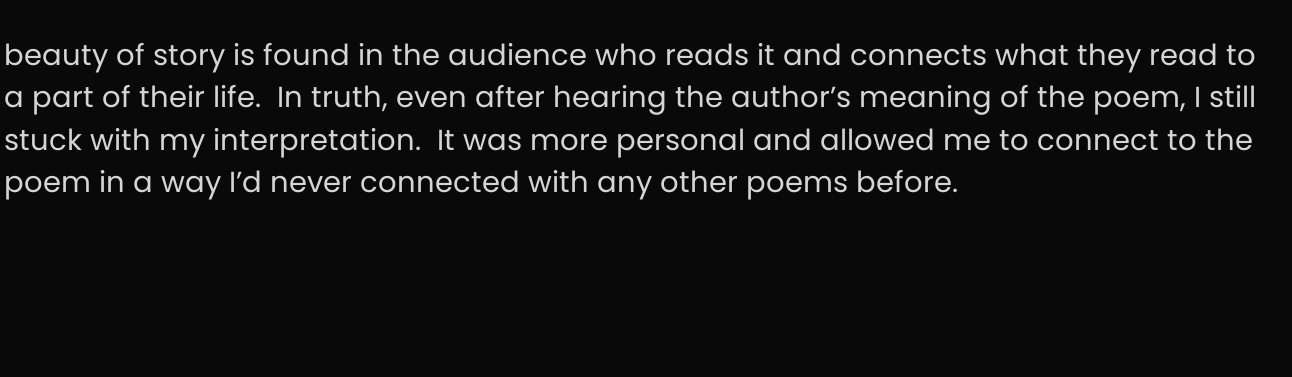beauty of story is found in the audience who reads it and connects what they read to a part of their life.  In truth, even after hearing the author’s meaning of the poem, I still stuck with my interpretation.  It was more personal and allowed me to connect to the poem in a way I’d never connected with any other poems before.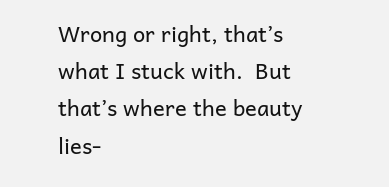Wrong or right, that’s what I stuck with.  But that’s where the beauty lies-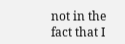not in the fact that I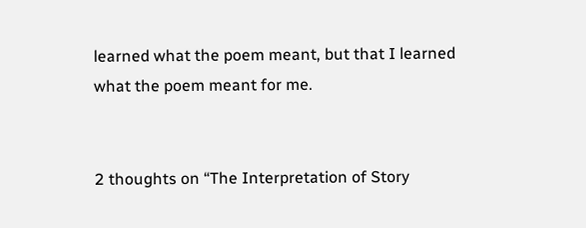learned what the poem meant, but that I learned what the poem meant for me.


2 thoughts on “The Interpretation of Story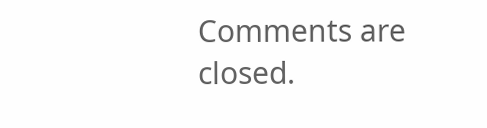Comments are closed.